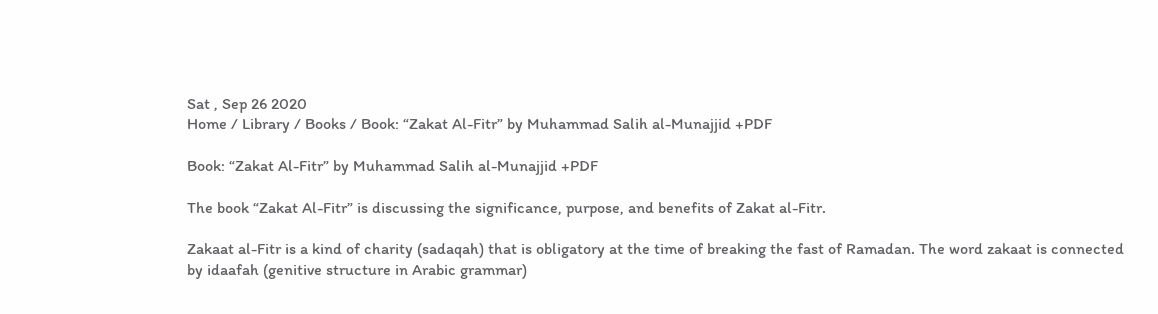Sat , Sep 26 2020
Home / Library / Books / Book: “Zakat Al-Fitr” by Muhammad Salih al-Munajjid +PDF

Book: “Zakat Al-Fitr” by Muhammad Salih al-Munajjid +PDF

The book “Zakat Al-Fitr” is discussing the significance, purpose, and benefits of Zakat al-Fitr.

Zakaat al-Fitr is a kind of charity (sadaqah) that is obligatory at the time of breaking the fast of Ramadan. The word zakaat is connected by idaafah (genitive structure in Arabic grammar)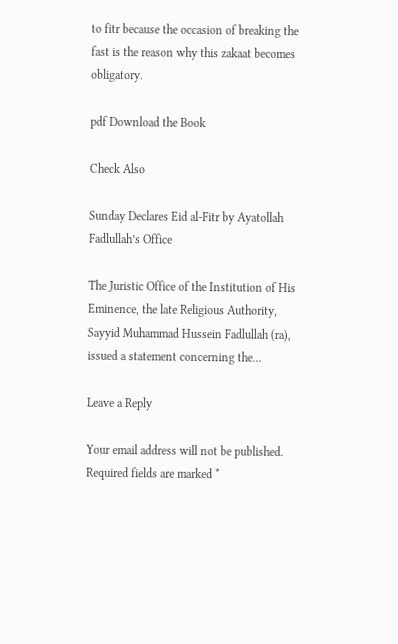to fitr because the occasion of breaking the fast is the reason why this zakaat becomes obligatory.

pdf Download the Book

Check Also

Sunday Declares Eid al-Fitr by Ayatollah Fadlullah’s Office

The Juristic Office of the Institution of His Eminence, the late Religious Authority, Sayyid Muhammad Hussein Fadlullah (ra), issued a statement concerning the...

Leave a Reply

Your email address will not be published. Required fields are marked *